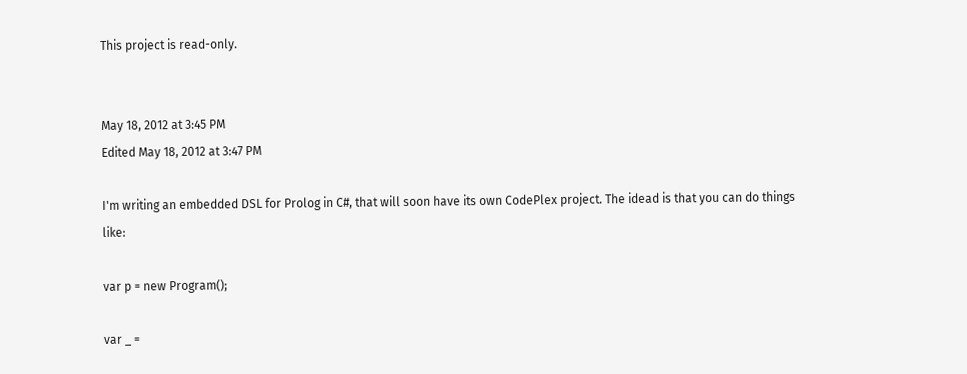This project is read-only.


May 18, 2012 at 3:45 PM
Edited May 18, 2012 at 3:47 PM

I'm writing an embedded DSL for Prolog in C#, that will soon have its own CodePlex project. The idead is that you can do things like:

var p = new Program();

var _ =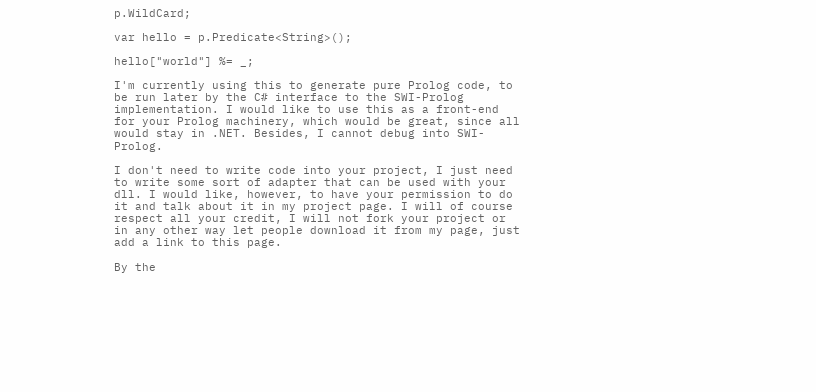p.WildCard;

var hello = p.Predicate<String>();

hello["world"] %= _;

I'm currently using this to generate pure Prolog code, to be run later by the C# interface to the SWI-Prolog implementation. I would like to use this as a front-end for your Prolog machinery, which would be great, since all would stay in .NET. Besides, I cannot debug into SWI-Prolog.

I don't need to write code into your project, I just need to write some sort of adapter that can be used with your dll. I would like, however, to have your permission to do it and talk about it in my project page. I will of course respect all your credit, I will not fork your project or in any other way let people download it from my page, just add a link to this page.

By the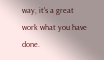way, it's a great work what you have done.